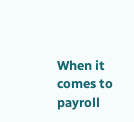When it comes to payroll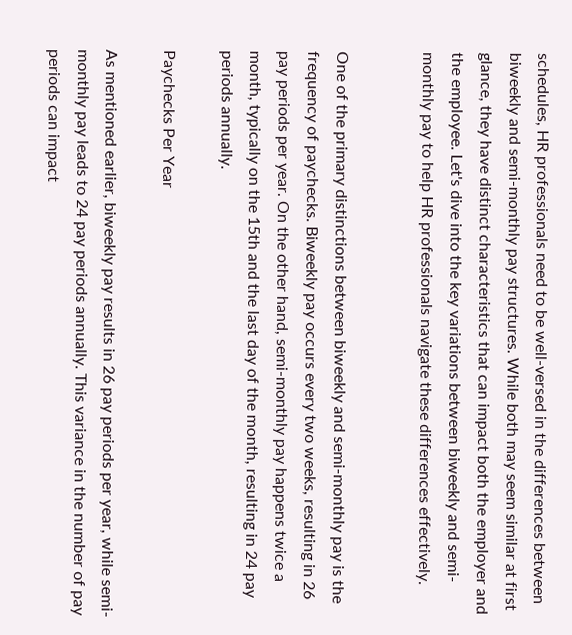schedules, HR professionals need to be well-versed in the differences between biweekly and semi-monthly pay structures. While both may seem similar at first glance, they have distinct characteristics that can impact both the employer and the employee. Let's dive into the key variations between biweekly and semi-monthly pay to help HR professionals navigate these differences effectively.


One of the primary distinctions between biweekly and semi-monthly pay is the frequency of paychecks. Biweekly pay occurs every two weeks, resulting in 26 pay periods per year. On the other hand, semi-monthly pay happens twice a month, typically on the 15th and the last day of the month, resulting in 24 pay periods annually.

Paychecks Per Year

As mentioned earlier, biweekly pay results in 26 pay periods per year, while semi-monthly pay leads to 24 pay periods annually. This variance in the number of pay periods can impact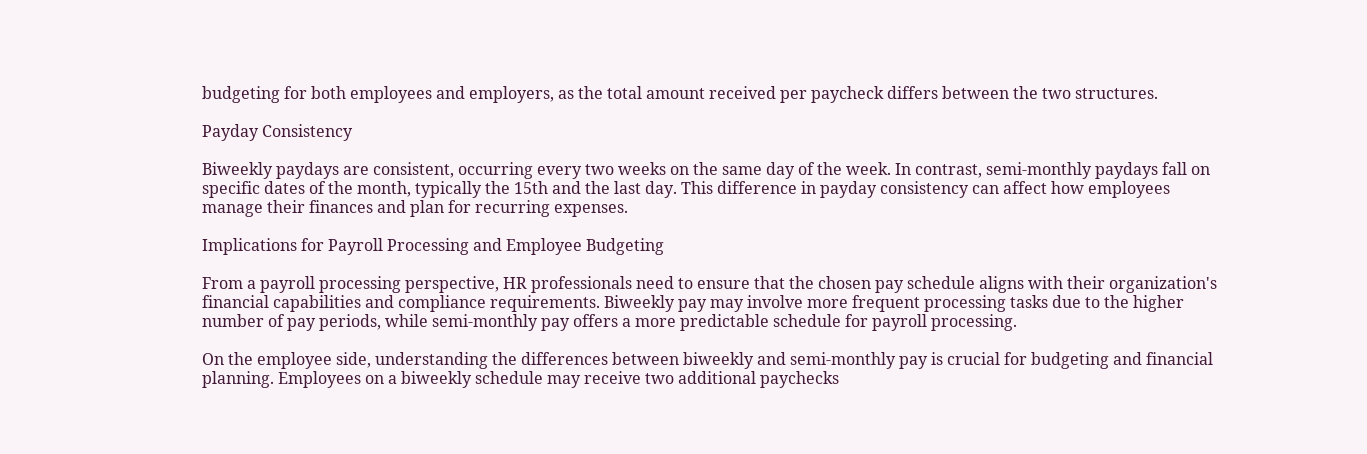budgeting for both employees and employers, as the total amount received per paycheck differs between the two structures.

Payday Consistency

Biweekly paydays are consistent, occurring every two weeks on the same day of the week. In contrast, semi-monthly paydays fall on specific dates of the month, typically the 15th and the last day. This difference in payday consistency can affect how employees manage their finances and plan for recurring expenses.

Implications for Payroll Processing and Employee Budgeting

From a payroll processing perspective, HR professionals need to ensure that the chosen pay schedule aligns with their organization's financial capabilities and compliance requirements. Biweekly pay may involve more frequent processing tasks due to the higher number of pay periods, while semi-monthly pay offers a more predictable schedule for payroll processing.

On the employee side, understanding the differences between biweekly and semi-monthly pay is crucial for budgeting and financial planning. Employees on a biweekly schedule may receive two additional paychecks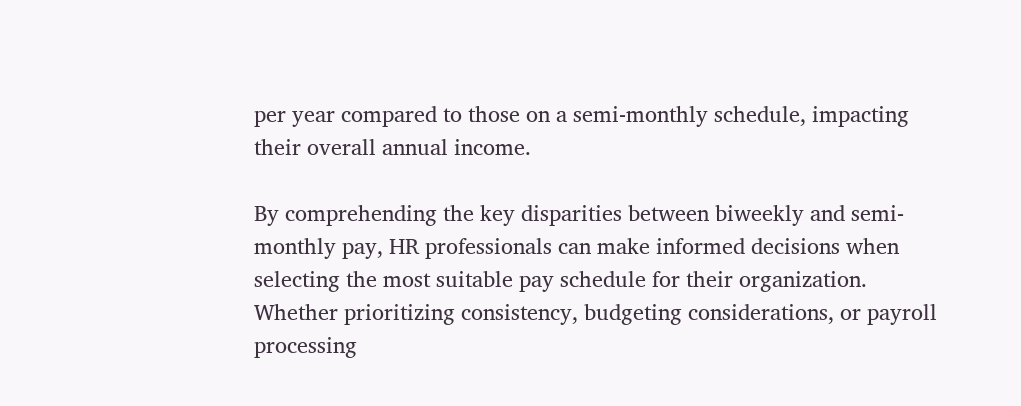per year compared to those on a semi-monthly schedule, impacting their overall annual income.

By comprehending the key disparities between biweekly and semi-monthly pay, HR professionals can make informed decisions when selecting the most suitable pay schedule for their organization. Whether prioritizing consistency, budgeting considerations, or payroll processing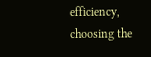efficiency, choosing the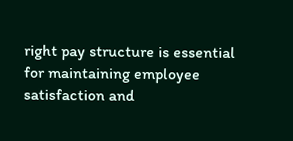right pay structure is essential for maintaining employee satisfaction and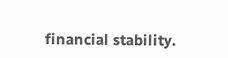financial stability.